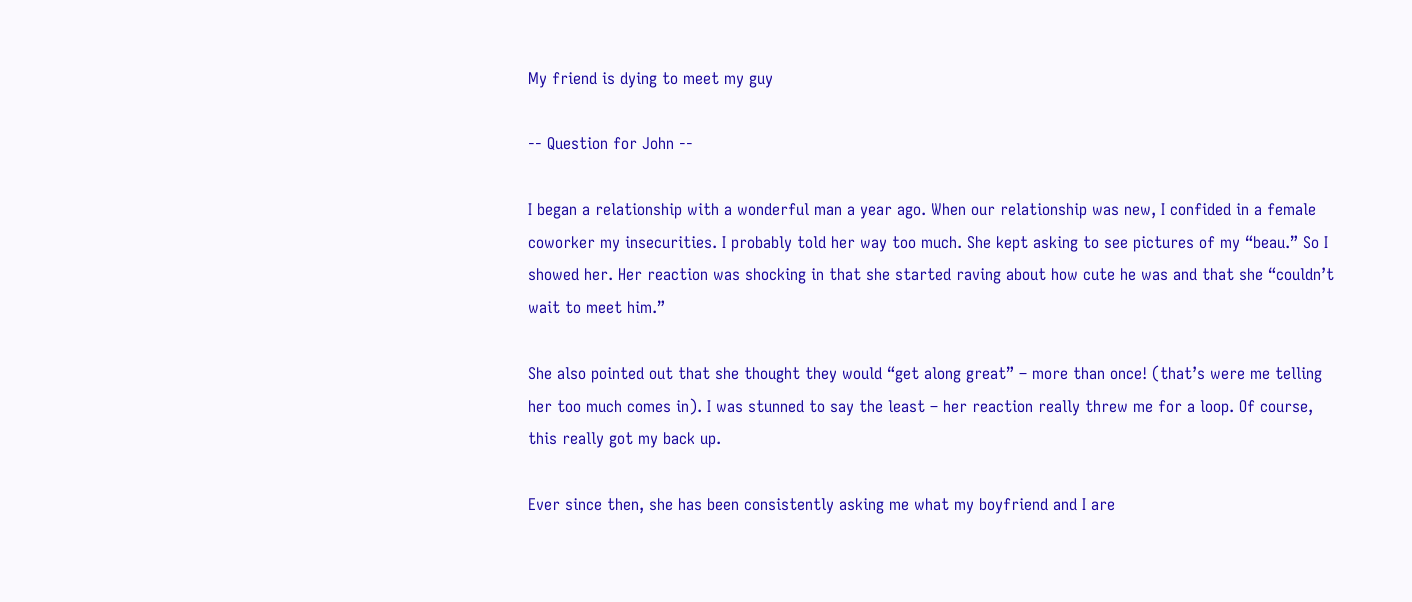My friend is dying to meet my guy

-- Question for John --

I began a relationship with a wonderful man a year ago. When our relationship was new, I confided in a female coworker my insecurities. I probably told her way too much. She kept asking to see pictures of my “beau.” So I showed her. Her reaction was shocking in that she started raving about how cute he was and that she “couldn’t wait to meet him.”

She also pointed out that she thought they would “get along great” – more than once! (that’s were me telling her too much comes in). I was stunned to say the least – her reaction really threw me for a loop. Of course, this really got my back up.

Ever since then, she has been consistently asking me what my boyfriend and I are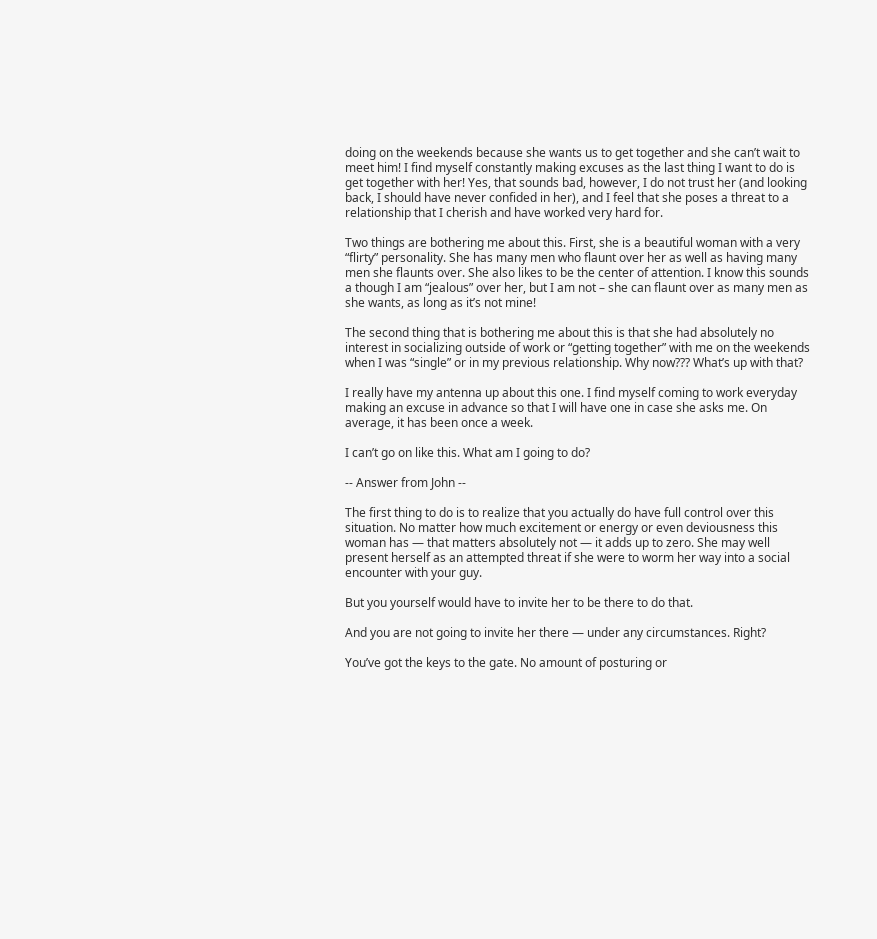doing on the weekends because she wants us to get together and she can’t wait to meet him! I find myself constantly making excuses as the last thing I want to do is get together with her! Yes, that sounds bad, however, I do not trust her (and looking back, I should have never confided in her), and I feel that she poses a threat to a relationship that I cherish and have worked very hard for.

Two things are bothering me about this. First, she is a beautiful woman with a very “flirty” personality. She has many men who flaunt over her as well as having many men she flaunts over. She also likes to be the center of attention. I know this sounds a though I am “jealous” over her, but I am not – she can flaunt over as many men as she wants, as long as it’s not mine!

The second thing that is bothering me about this is that she had absolutely no interest in socializing outside of work or “getting together” with me on the weekends when I was “single” or in my previous relationship. Why now??? What’s up with that?

I really have my antenna up about this one. I find myself coming to work everyday making an excuse in advance so that I will have one in case she asks me. On average, it has been once a week.

I can’t go on like this. What am I going to do?

-- Answer from John --

The first thing to do is to realize that you actually do have full control over this situation. No matter how much excitement or energy or even deviousness this woman has — that matters absolutely not — it adds up to zero. She may well present herself as an attempted threat if she were to worm her way into a social encounter with your guy.

But you yourself would have to invite her to be there to do that.

And you are not going to invite her there — under any circumstances. Right?

You’ve got the keys to the gate. No amount of posturing or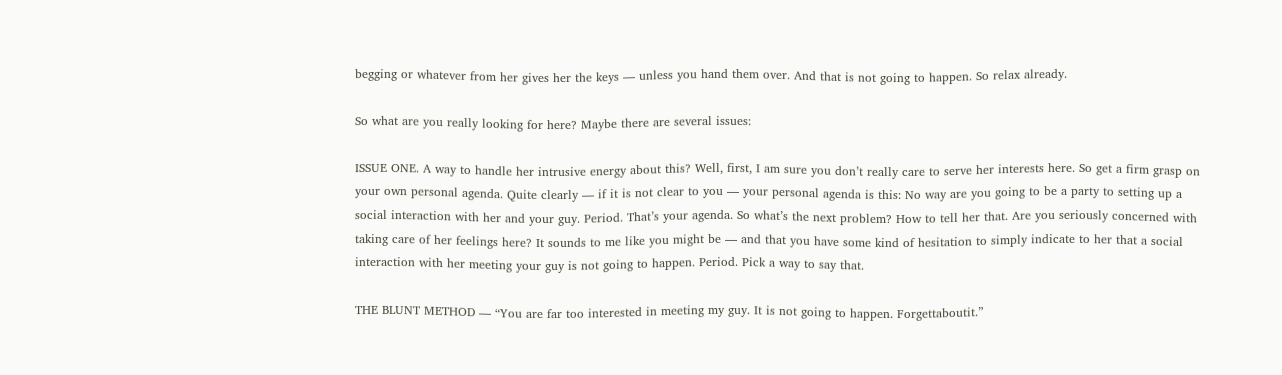begging or whatever from her gives her the keys — unless you hand them over. And that is not going to happen. So relax already.

So what are you really looking for here? Maybe there are several issues:

ISSUE ONE. A way to handle her intrusive energy about this? Well, first, I am sure you don’t really care to serve her interests here. So get a firm grasp on your own personal agenda. Quite clearly — if it is not clear to you — your personal agenda is this: No way are you going to be a party to setting up a social interaction with her and your guy. Period. That’s your agenda. So what’s the next problem? How to tell her that. Are you seriously concerned with taking care of her feelings here? It sounds to me like you might be — and that you have some kind of hesitation to simply indicate to her that a social interaction with her meeting your guy is not going to happen. Period. Pick a way to say that.

THE BLUNT METHOD — “You are far too interested in meeting my guy. It is not going to happen. Forgettaboutit.”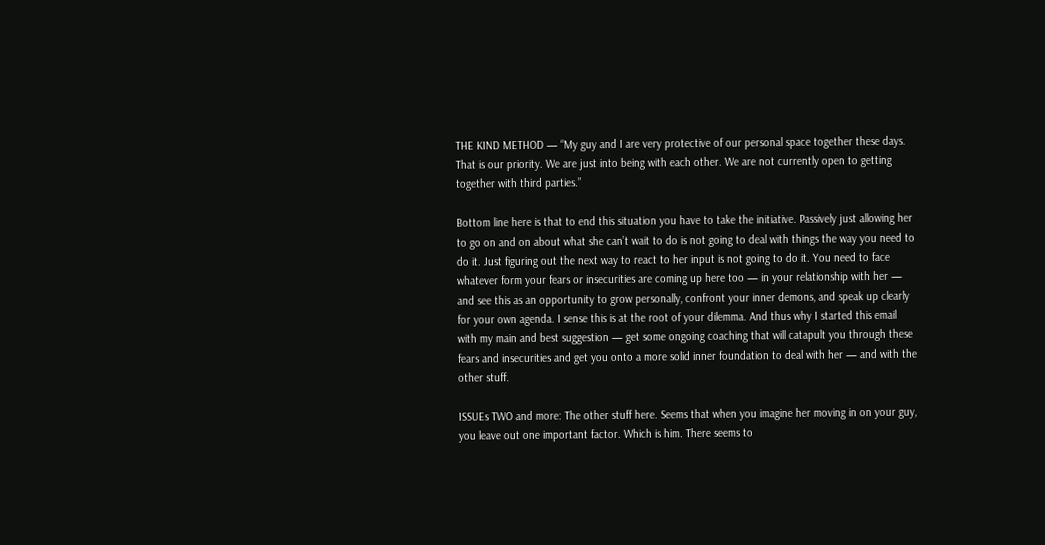THE KIND METHOD — “My guy and I are very protective of our personal space together these days. That is our priority. We are just into being with each other. We are not currently open to getting together with third parties.”

Bottom line here is that to end this situation you have to take the initiative. Passively just allowing her to go on and on about what she can’t wait to do is not going to deal with things the way you need to do it. Just figuring out the next way to react to her input is not going to do it. You need to face whatever form your fears or insecurities are coming up here too — in your relationship with her — and see this as an opportunity to grow personally, confront your inner demons, and speak up clearly for your own agenda. I sense this is at the root of your dilemma. And thus why I started this email with my main and best suggestion — get some ongoing coaching that will catapult you through these fears and insecurities and get you onto a more solid inner foundation to deal with her — and with the other stuff.

ISSUEs TWO and more: The other stuff here. Seems that when you imagine her moving in on your guy, you leave out one important factor. Which is him. There seems to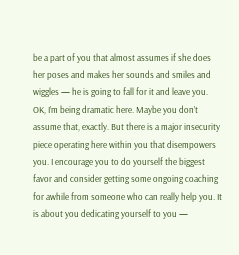be a part of you that almost assumes if she does her poses and makes her sounds and smiles and wiggles — he is going to fall for it and leave you. OK, I’m being dramatic here. Maybe you don’t assume that, exactly. But there is a major insecurity piece operating here within you that disempowers you. I encourage you to do yourself the biggest favor and consider getting some ongoing coaching for awhile from someone who can really help you. It is about you dedicating yourself to you —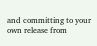and committing to your own release from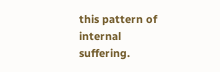this pattern of internal suffering.